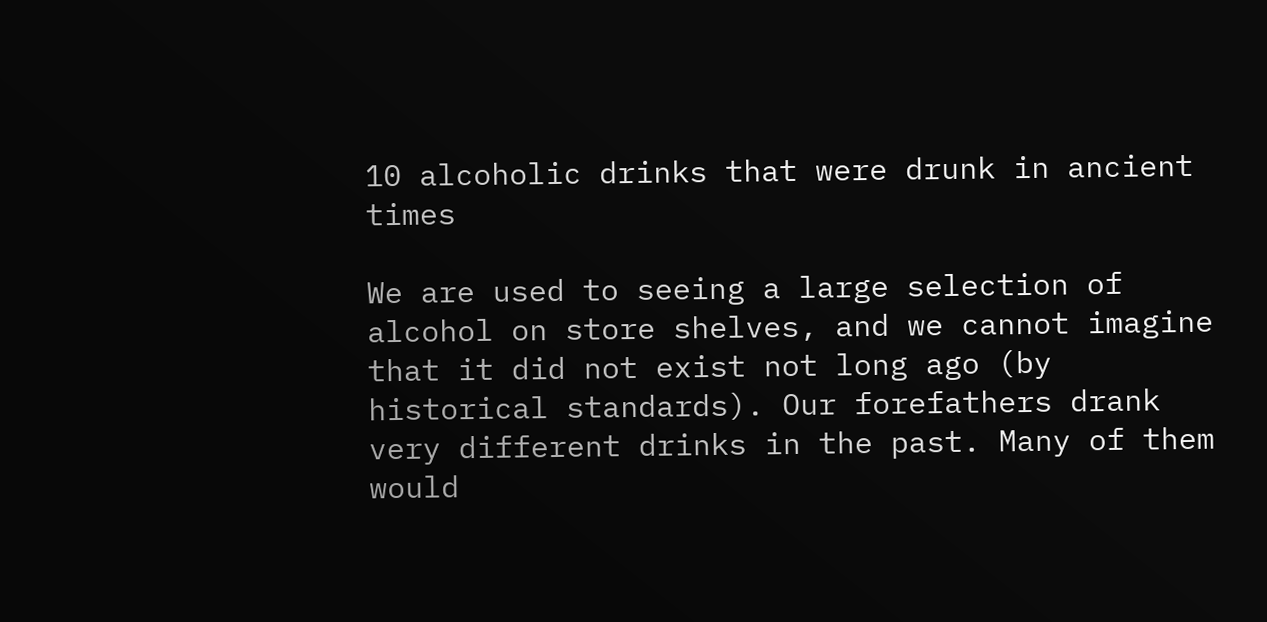10 alcoholic drinks that were drunk in ancient times

We are used to seeing a large selection of alcohol on store shelves, and we cannot imagine that it did not exist not long ago (by historical standards). Our forefathers drank very different drinks in the past. Many of them would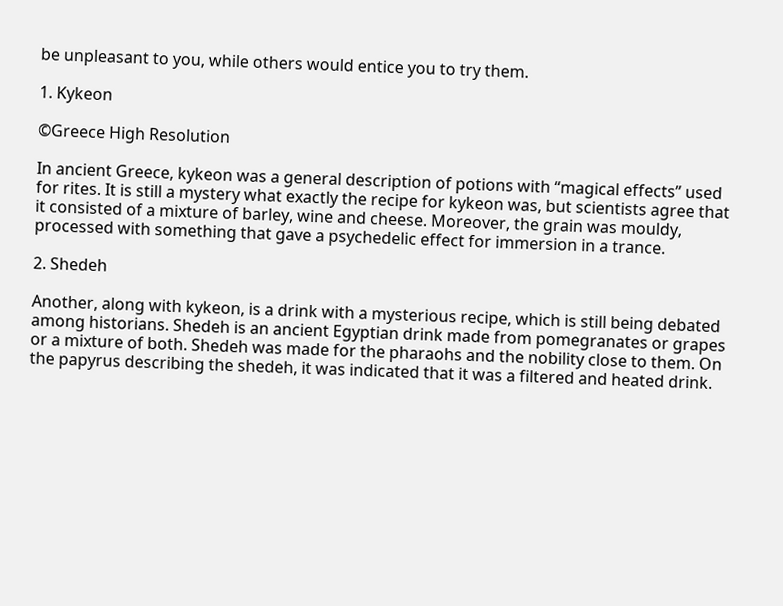be unpleasant to you, while others would entice you to try them.

1. Kykeon

©Greece High Resolution

In ancient Greece, kykeon was a general description of potions with “magical effects” used for rites. It is still a mystery what exactly the recipe for kykeon was, but scientists agree that it consisted of a mixture of barley, wine and cheese. Moreover, the grain was mouldy, processed with something that gave a psychedelic effect for immersion in a trance.

2. Shedeh

Another, along with kykeon, is a drink with a mysterious recipe, which is still being debated among historians. Shedeh is an ancient Egyptian drink made from pomegranates or grapes or a mixture of both. Shedeh was made for the pharaohs and the nobility close to them. On the papyrus describing the shedeh, it was indicated that it was a filtered and heated drink.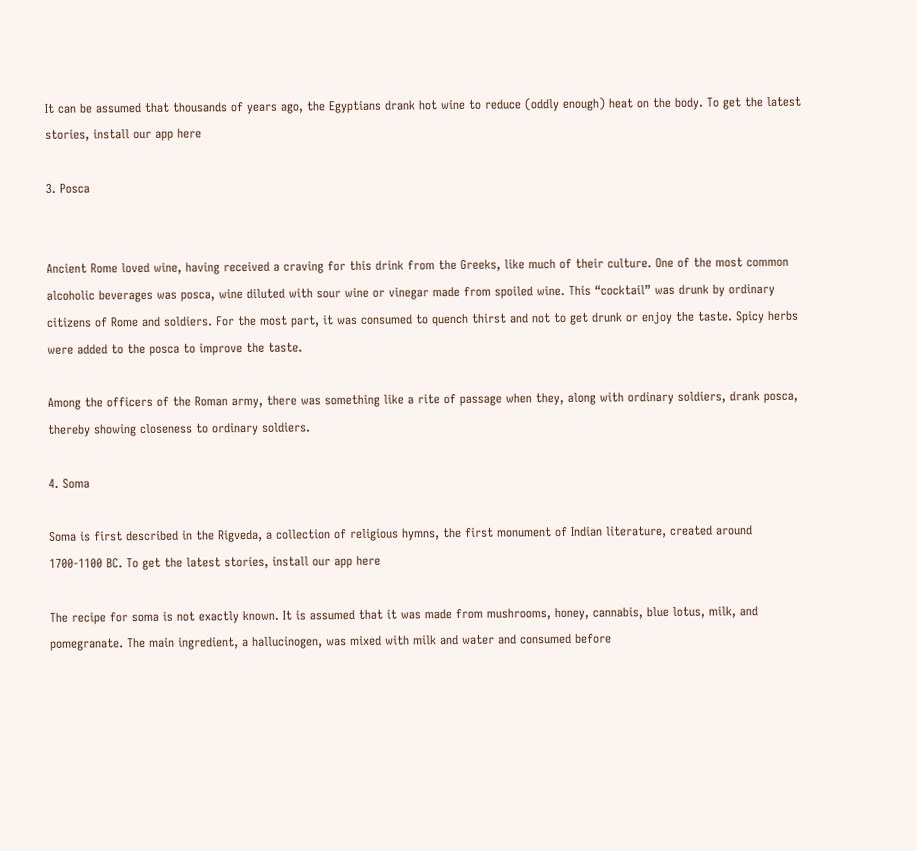It can be assumed that thousands of years ago, the Egyptians drank hot wine to reduce (oddly enough) heat on the body. To get the latest stories, install our app here

3. Posca


Ancient Rome loved wine, having received a craving for this drink from the Greeks, like much of their culture. One of the most common alcoholic beverages was posca, wine diluted with sour wine or vinegar made from spoiled wine. This “cocktail” was drunk by ordinary citizens of Rome and soldiers. For the most part, it was consumed to quench thirst and not to get drunk or enjoy the taste. Spicy herbs were added to the posca to improve the taste.

Among the officers of the Roman army, there was something like a rite of passage when they, along with ordinary soldiers, drank posca, thereby showing closeness to ordinary soldiers.

4. Soma

Soma is first described in the Rigveda, a collection of religious hymns, the first monument of Indian literature, created around 1700-1100 BC. To get the latest stories, install our app here

The recipe for soma is not exactly known. It is assumed that it was made from mushrooms, honey, cannabis, blue lotus, milk, and pomegranate. The main ingredient, a hallucinogen, was mixed with milk and water and consumed before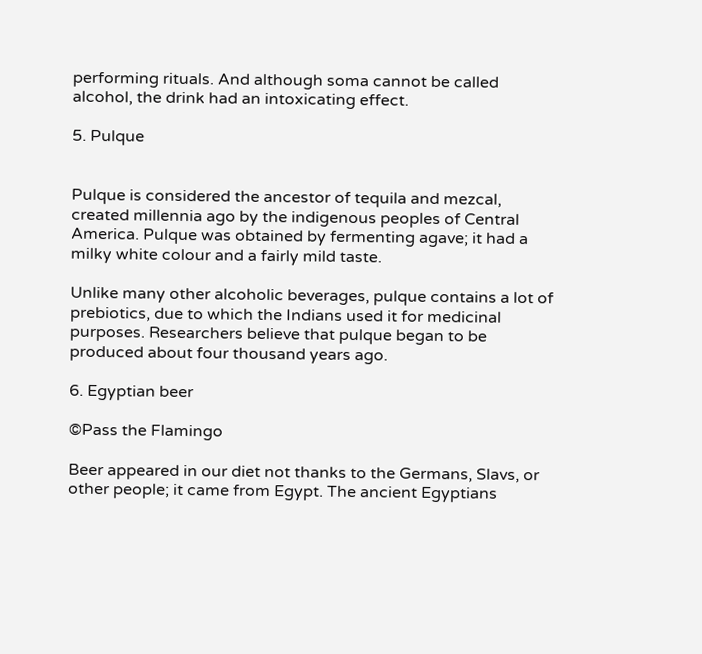performing rituals. And although soma cannot be called alcohol, the drink had an intoxicating effect.

5. Pulque


Pulque is considered the ancestor of tequila and mezcal, created millennia ago by the indigenous peoples of Central America. Pulque was obtained by fermenting agave; it had a milky white colour and a fairly mild taste.

Unlike many other alcoholic beverages, pulque contains a lot of prebiotics, due to which the Indians used it for medicinal purposes. Researchers believe that pulque began to be produced about four thousand years ago.

6. Egyptian beer

©Pass the Flamingo

Beer appeared in our diet not thanks to the Germans, Slavs, or other people; it came from Egypt. The ancient Egyptians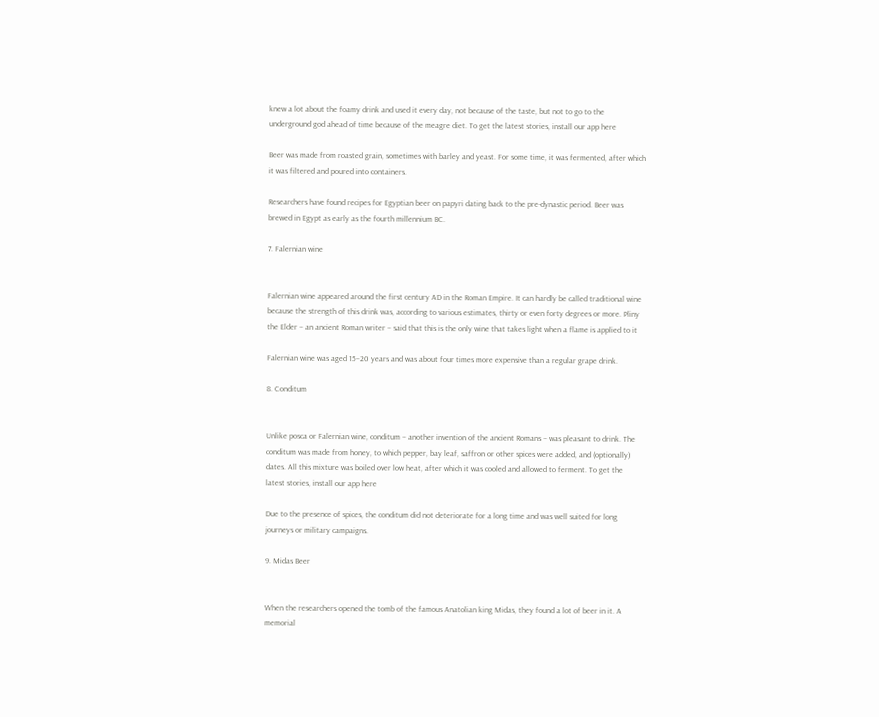knew a lot about the foamy drink and used it every day, not because of the taste, but not to go to the underground god ahead of time because of the meagre diet. To get the latest stories, install our app here

Beer was made from roasted grain, sometimes with barley and yeast. For some time, it was fermented, after which it was filtered and poured into containers.

Researchers have found recipes for Egyptian beer on papyri dating back to the pre-dynastic period. Beer was brewed in Egypt as early as the fourth millennium BC.

7. Falernian wine


Falernian wine appeared around the first century AD in the Roman Empire. It can hardly be called traditional wine because the strength of this drink was, according to various estimates, thirty or even forty degrees or more. Pliny the Elder – an ancient Roman writer – said that this is the only wine that takes light when a flame is applied to it

Falernian wine was aged 15–20 years and was about four times more expensive than a regular grape drink.

8. Conditum


Unlike posca or Falernian wine, conditum – another invention of the ancient Romans – was pleasant to drink. The conditum was made from honey, to which pepper, bay leaf, saffron or other spices were added, and (optionally) dates. All this mixture was boiled over low heat, after which it was cooled and allowed to ferment. To get the latest stories, install our app here

Due to the presence of spices, the conditum did not deteriorate for a long time and was well suited for long journeys or military campaigns.

9. Midas Beer


When the researchers opened the tomb of the famous Anatolian king Midas, they found a lot of beer in it. A memorial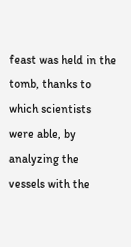feast was held in the tomb, thanks to which scientists were able, by analyzing the vessels with the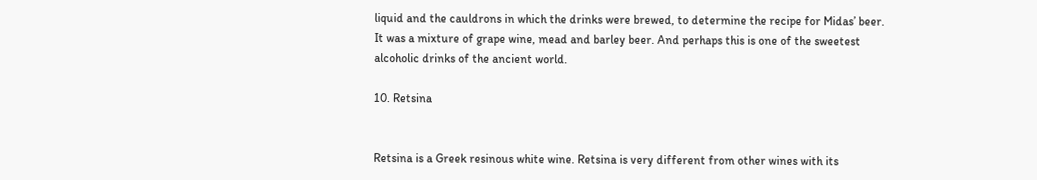liquid and the cauldrons in which the drinks were brewed, to determine the recipe for Midas’ beer. It was a mixture of grape wine, mead and barley beer. And perhaps this is one of the sweetest alcoholic drinks of the ancient world.

10. Retsina


Retsina is a Greek resinous white wine. Retsina is very different from other wines with its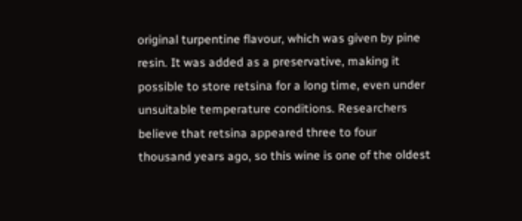original turpentine flavour, which was given by pine resin. It was added as a preservative, making it possible to store retsina for a long time, even under unsuitable temperature conditions. Researchers believe that retsina appeared three to four thousand years ago, so this wine is one of the oldest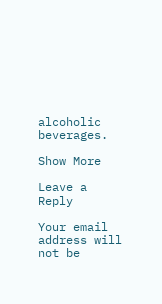alcoholic beverages.

Show More

Leave a Reply

Your email address will not be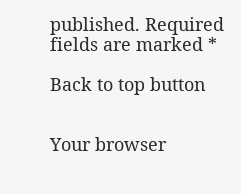published. Required fields are marked *

Back to top button


Your browser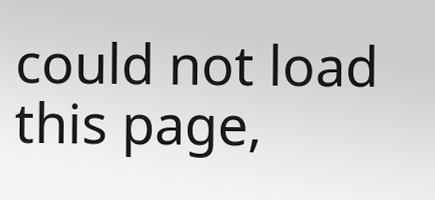could not load this page,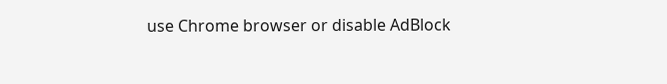use Chrome browser or disable AdBlock